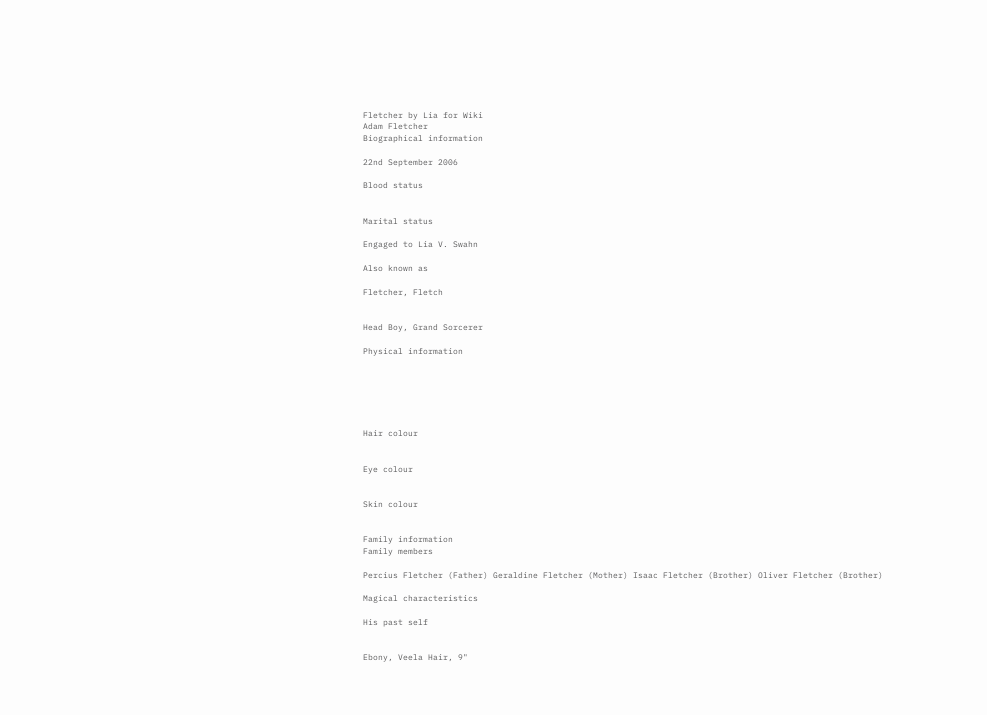Fletcher by Lia for Wiki
Adam Fletcher
Biographical information

22nd September 2006

Blood status


Marital status

Engaged to Lia V. Swahn

Also known as

Fletcher, Fletch


Head Boy, Grand Sorcerer

Physical information






Hair colour


Eye colour


Skin colour


Family information
Family members

Percius Fletcher (Father) Geraldine Fletcher (Mother) Isaac Fletcher (Brother) Oliver Fletcher (Brother)

Magical characteristics

His past self


Ebony, Veela Hair, 9"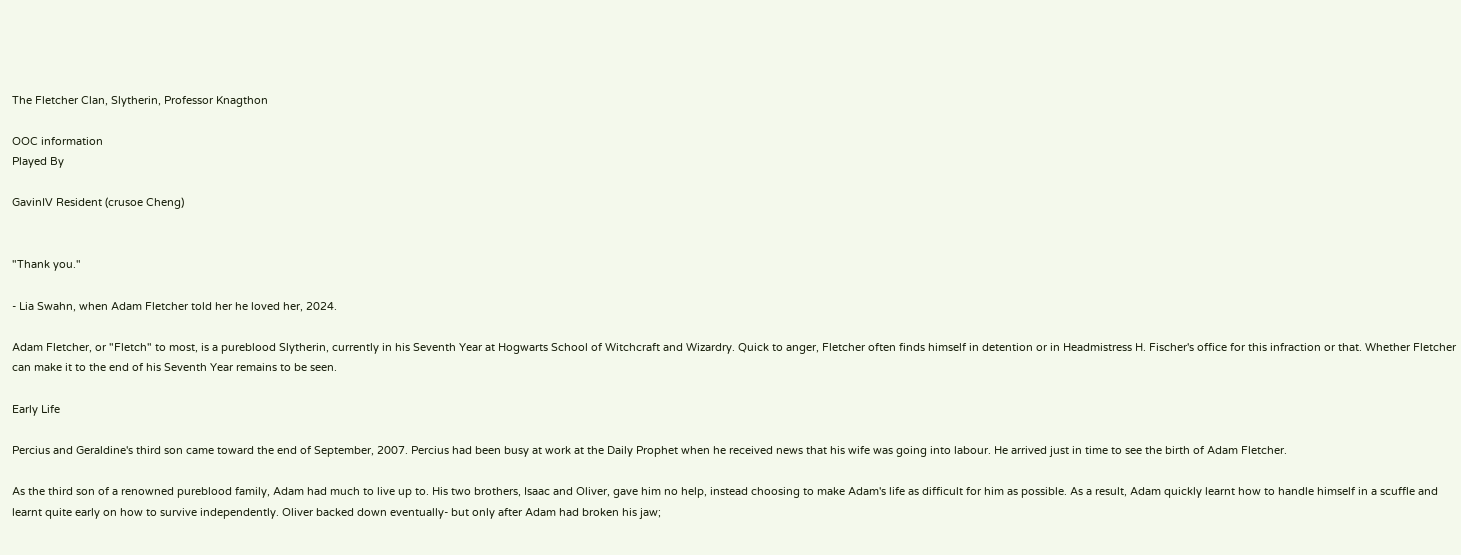The Fletcher Clan, Slytherin, Professor Knagthon

OOC information
Played By

GavinIV Resident (crusoe Cheng)


"Thank you."

- Lia Swahn, when Adam Fletcher told her he loved her, 2024.

Adam Fletcher, or "Fletch" to most, is a pureblood Slytherin, currently in his Seventh Year at Hogwarts School of Witchcraft and Wizardry. Quick to anger, Fletcher often finds himself in detention or in Headmistress H. Fischer's office for this infraction or that. Whether Fletcher can make it to the end of his Seventh Year remains to be seen.

Early Life

Percius and Geraldine's third son came toward the end of September, 2007. Percius had been busy at work at the Daily Prophet when he received news that his wife was going into labour. He arrived just in time to see the birth of Adam Fletcher.

As the third son of a renowned pureblood family, Adam had much to live up to. His two brothers, Isaac and Oliver, gave him no help, instead choosing to make Adam's life as difficult for him as possible. As a result, Adam quickly learnt how to handle himself in a scuffle and learnt quite early on how to survive independently. Oliver backed down eventually- but only after Adam had broken his jaw;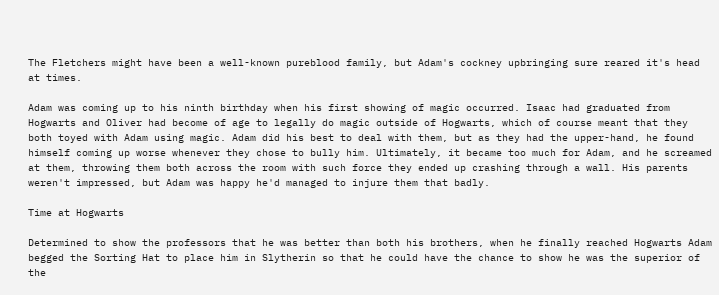The Fletchers might have been a well-known pureblood family, but Adam's cockney upbringing sure reared it's head at times.

Adam was coming up to his ninth birthday when his first showing of magic occurred. Isaac had graduated from Hogwarts and Oliver had become of age to legally do magic outside of Hogwarts, which of course meant that they both toyed with Adam using magic. Adam did his best to deal with them, but as they had the upper-hand, he found himself coming up worse whenever they chose to bully him. Ultimately, it became too much for Adam, and he screamed at them, throwing them both across the room with such force they ended up crashing through a wall. His parents weren't impressed, but Adam was happy he'd managed to injure them that badly.

Time at Hogwarts

Determined to show the professors that he was better than both his brothers, when he finally reached Hogwarts Adam begged the Sorting Hat to place him in Slytherin so that he could have the chance to show he was the superior of the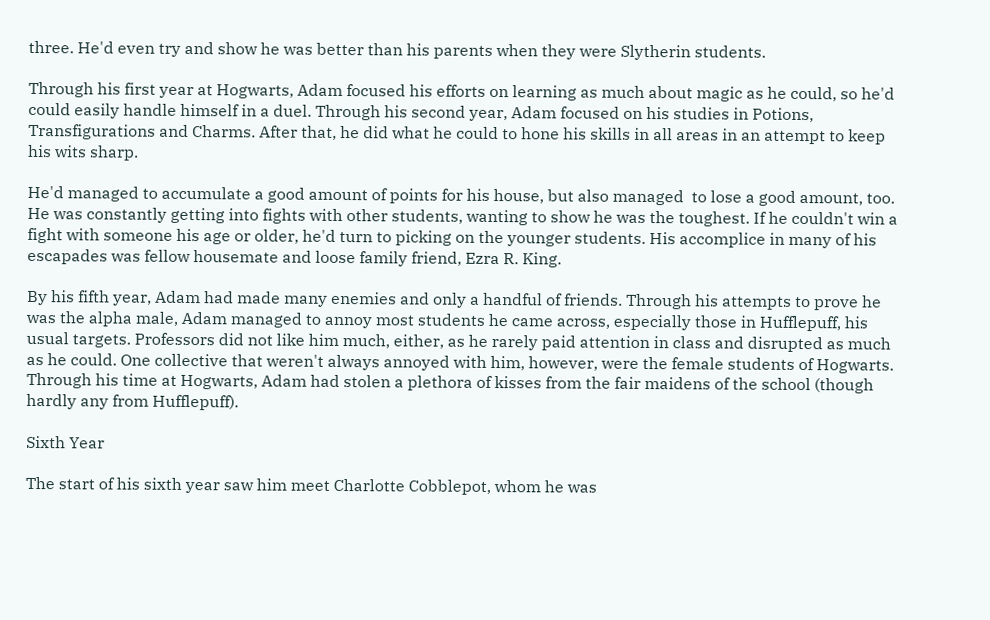three. He'd even try and show he was better than his parents when they were Slytherin students.

Through his first year at Hogwarts, Adam focused his efforts on learning as much about magic as he could, so he'd could easily handle himself in a duel. Through his second year, Adam focused on his studies in Potions, Transfigurations and Charms. After that, he did what he could to hone his skills in all areas in an attempt to keep his wits sharp.

He'd managed to accumulate a good amount of points for his house, but also managed  to lose a good amount, too. He was constantly getting into fights with other students, wanting to show he was the toughest. If he couldn't win a fight with someone his age or older, he'd turn to picking on the younger students. His accomplice in many of his escapades was fellow housemate and loose family friend, Ezra R. King.

By his fifth year, Adam had made many enemies and only a handful of friends. Through his attempts to prove he was the alpha male, Adam managed to annoy most students he came across, especially those in Hufflepuff, his usual targets. Professors did not like him much, either, as he rarely paid attention in class and disrupted as much as he could. One collective that weren't always annoyed with him, however, were the female students of Hogwarts. Through his time at Hogwarts, Adam had stolen a plethora of kisses from the fair maidens of the school (though hardly any from Hufflepuff).

Sixth Year

The start of his sixth year saw him meet Charlotte Cobblepot, whom he was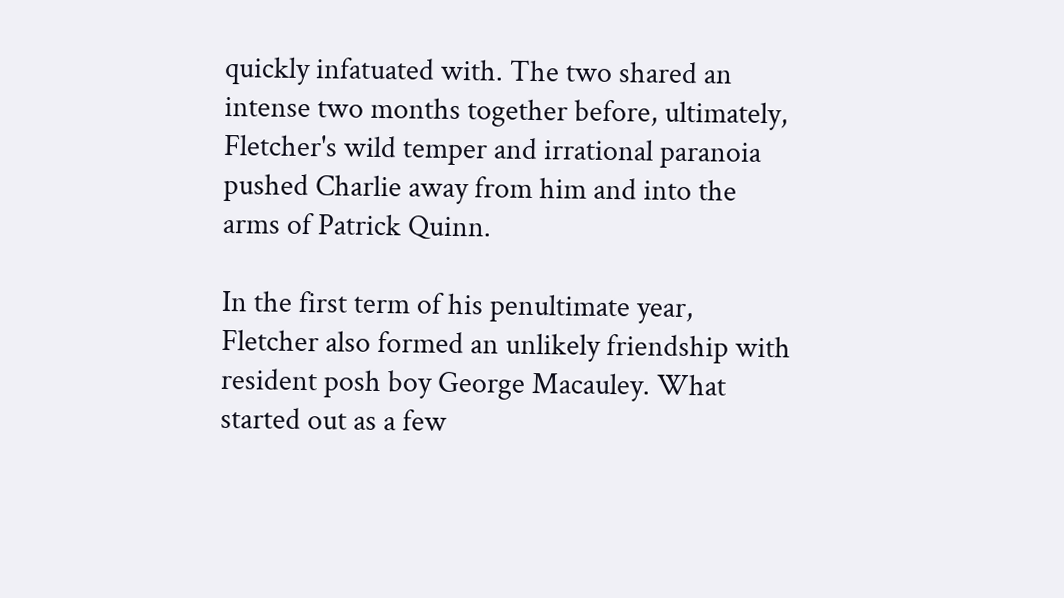quickly infatuated with. The two shared an intense two months together before, ultimately, Fletcher's wild temper and irrational paranoia pushed Charlie away from him and into the arms of Patrick Quinn.

In the first term of his penultimate year, Fletcher also formed an unlikely friendship with resident posh boy George Macauley. What started out as a few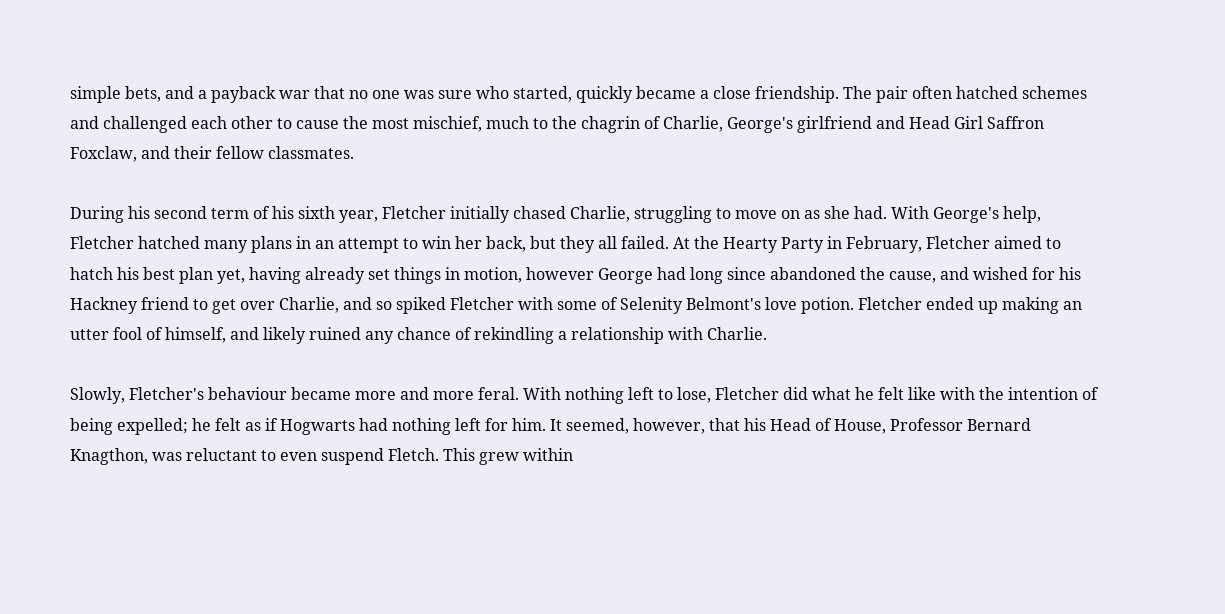simple bets, and a payback war that no one was sure who started, quickly became a close friendship. The pair often hatched schemes and challenged each other to cause the most mischief, much to the chagrin of Charlie, George's girlfriend and Head Girl Saffron Foxclaw, and their fellow classmates.

During his second term of his sixth year, Fletcher initially chased Charlie, struggling to move on as she had. With George's help, Fletcher hatched many plans in an attempt to win her back, but they all failed. At the Hearty Party in February, Fletcher aimed to hatch his best plan yet, having already set things in motion, however George had long since abandoned the cause, and wished for his Hackney friend to get over Charlie, and so spiked Fletcher with some of Selenity Belmont's love potion. Fletcher ended up making an utter fool of himself, and likely ruined any chance of rekindling a relationship with Charlie.

Slowly, Fletcher's behaviour became more and more feral. With nothing left to lose, Fletcher did what he felt like with the intention of being expelled; he felt as if Hogwarts had nothing left for him. It seemed, however, that his Head of House, Professor Bernard Knagthon, was reluctant to even suspend Fletch. This grew within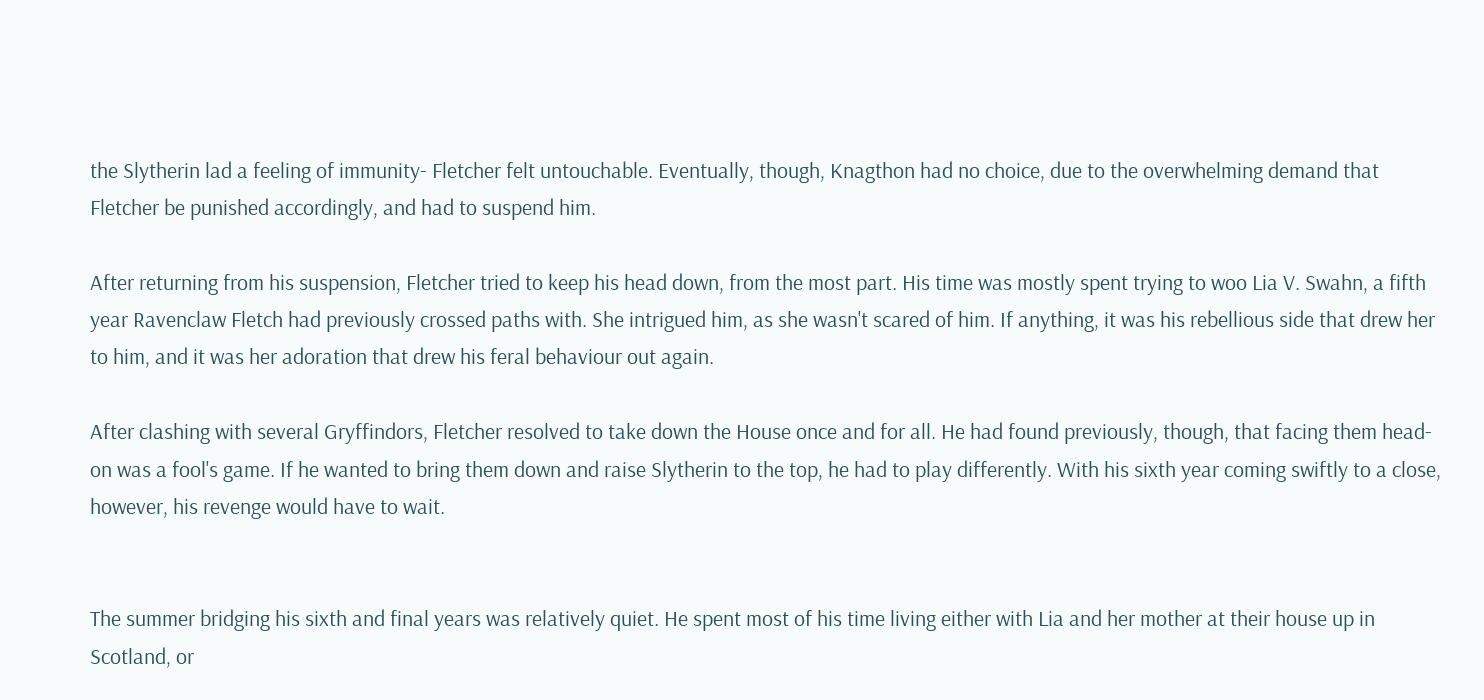the Slytherin lad a feeling of immunity- Fletcher felt untouchable. Eventually, though, Knagthon had no choice, due to the overwhelming demand that Fletcher be punished accordingly, and had to suspend him.

After returning from his suspension, Fletcher tried to keep his head down, from the most part. His time was mostly spent trying to woo Lia V. Swahn, a fifth year Ravenclaw Fletch had previously crossed paths with. She intrigued him, as she wasn't scared of him. If anything, it was his rebellious side that drew her to him, and it was her adoration that drew his feral behaviour out again.

After clashing with several Gryffindors, Fletcher resolved to take down the House once and for all. He had found previously, though, that facing them head-on was a fool's game. If he wanted to bring them down and raise Slytherin to the top, he had to play differently. With his sixth year coming swiftly to a close, however, his revenge would have to wait.


The summer bridging his sixth and final years was relatively quiet. He spent most of his time living either with Lia and her mother at their house up in Scotland, or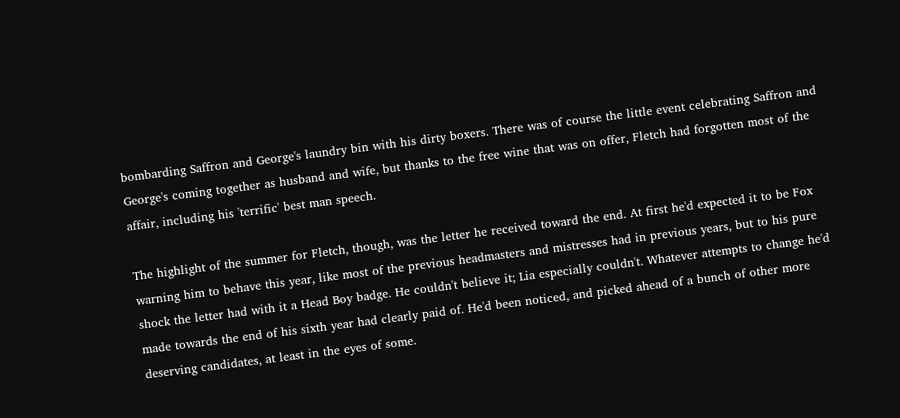bombarding Saffron and George's laundry bin with his dirty boxers. There was of course the little event celebrating Saffron and George's coming together as husband and wife, but thanks to the free wine that was on offer, Fletch had forgotten most of the affair, including his 'terrific' best man speech.

The highlight of the summer for Fletch, though, was the letter he received toward the end. At first he'd expected it to be Fox warning him to behave this year, like most of the previous headmasters and mistresses had in previous years, but to his pure shock the letter had with it a Head Boy badge. He couldn't believe it; Lia especially couldn't. Whatever attempts to change he'd made towards the end of his sixth year had clearly paid of. He'd been noticed, and picked ahead of a bunch of other more deserving candidates, at least in the eyes of some.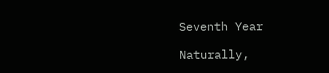Seventh Year

Naturally,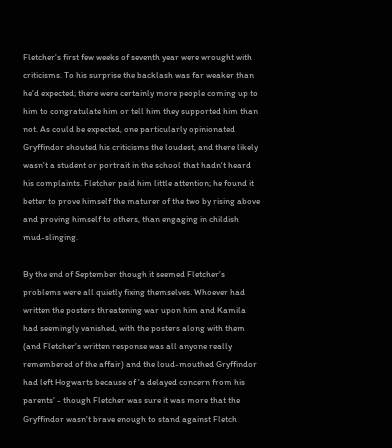Fletcher's first few weeks of seventh year were wrought with criticisms. To his surprise the backlash was far weaker than he'd expected; there were certainly more people coming up to him to congratulate him or tell him they supported him than not. As could be expected, one particularly opinionated Gryffindor shouted his criticisms the loudest, and there likely wasn't a student or portrait in the school that hadn't heard his complaints. Fletcher paid him little attention; he found it better to prove himself the maturer of the two by rising above and proving himself to others, than engaging in childish mud-slinging.

By the end of September though it seemed Fletcher's problems were all quietly fixing themselves. Whoever had written the posters threatening war upon him and Kamila had seemingly vanished, with the posters along with them (and Fletcher's written response was all anyone really remembered of the affair) and the loud-mouthed Gryffindor had left Hogwarts because of 'a delayed concern from his parents' - though Fletcher was sure it was more that the Gryffindor wasn't brave enough to stand against Fletch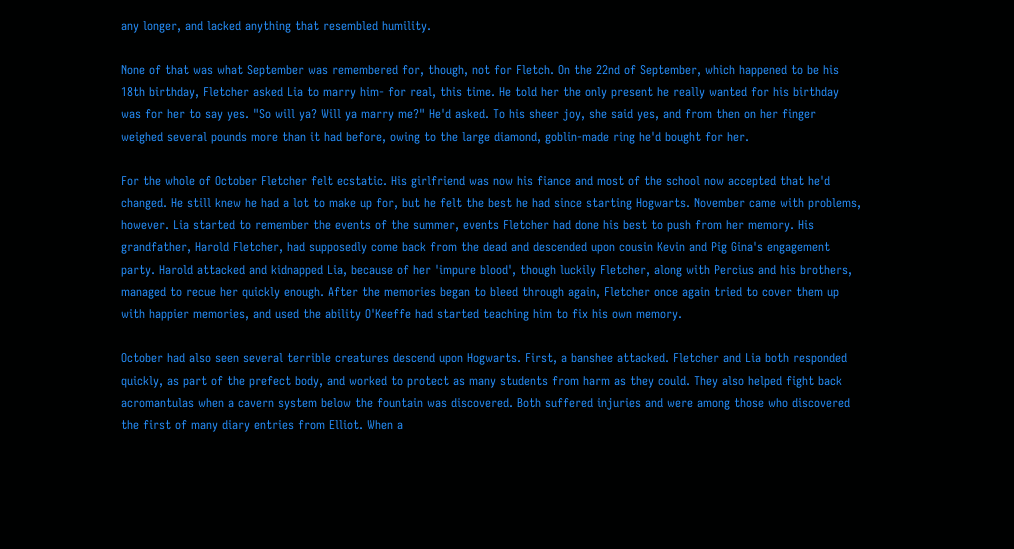any longer, and lacked anything that resembled humility.

None of that was what September was remembered for, though, not for Fletch. On the 22nd of September, which happened to be his 18th birthday, Fletcher asked Lia to marry him- for real, this time. He told her the only present he really wanted for his birthday was for her to say yes. "So will ya? Will ya marry me?" He'd asked. To his sheer joy, she said yes, and from then on her finger weighed several pounds more than it had before, owing to the large diamond, goblin-made ring he'd bought for her.

For the whole of October Fletcher felt ecstatic. His girlfriend was now his fiance and most of the school now accepted that he'd changed. He still knew he had a lot to make up for, but he felt the best he had since starting Hogwarts. November came with problems, however. Lia started to remember the events of the summer, events Fletcher had done his best to push from her memory. His grandfather, Harold Fletcher, had supposedly come back from the dead and descended upon cousin Kevin and Pig Gina's engagement party. Harold attacked and kidnapped Lia, because of her 'impure blood', though luckily Fletcher, along with Percius and his brothers, managed to recue her quickly enough. After the memories began to bleed through again, Fletcher once again tried to cover them up with happier memories, and used the ability O'Keeffe had started teaching him to fix his own memory.

October had also seen several terrible creatures descend upon Hogwarts. First, a banshee attacked. Fletcher and Lia both responded quickly, as part of the prefect body, and worked to protect as many students from harm as they could. They also helped fight back acromantulas when a cavern system below the fountain was discovered. Both suffered injuries and were among those who discovered the first of many diary entries from Elliot. When a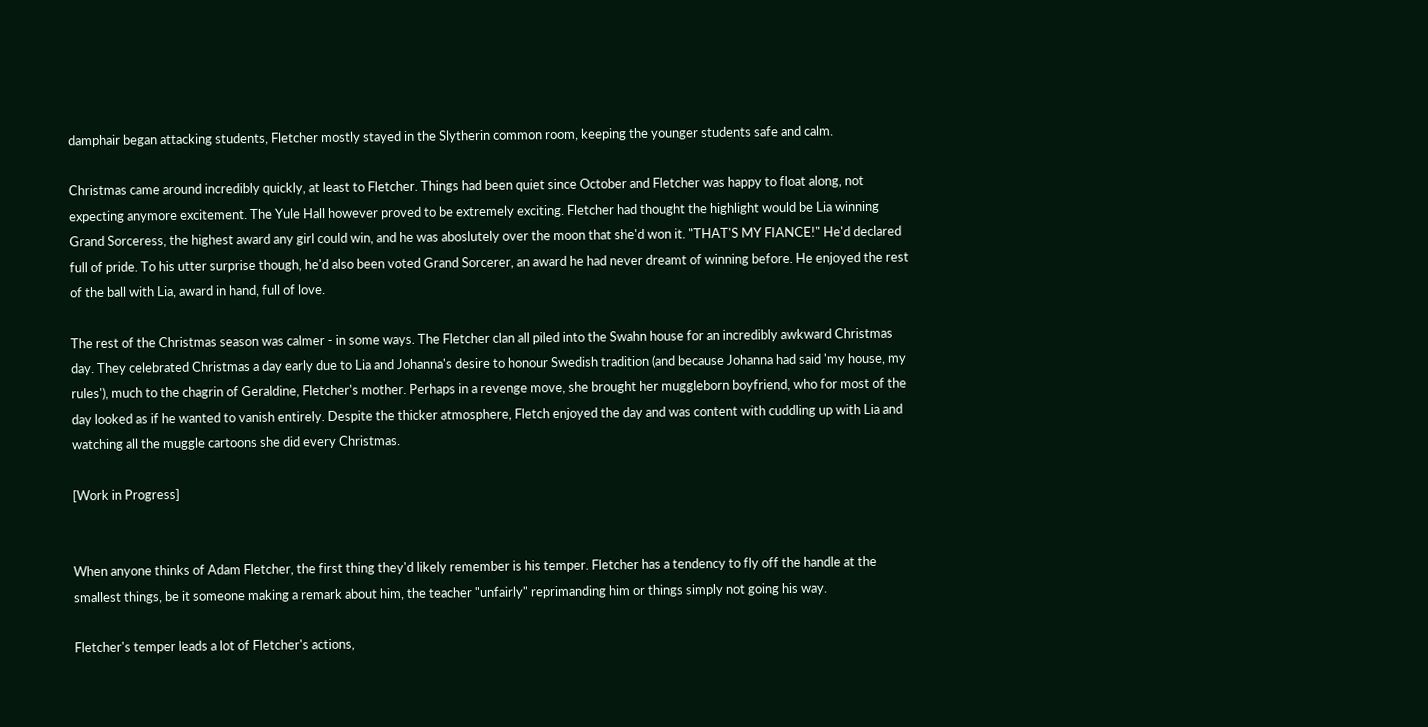damphair began attacking students, Fletcher mostly stayed in the Slytherin common room, keeping the younger students safe and calm.

Christmas came around incredibly quickly, at least to Fletcher. Things had been quiet since October and Fletcher was happy to float along, not expecting anymore excitement. The Yule Hall however proved to be extremely exciting. Fletcher had thought the highlight would be Lia winning Grand Sorceress, the highest award any girl could win, and he was aboslutely over the moon that she'd won it. "THAT'S MY FIANCE!" He'd declared full of pride. To his utter surprise though, he'd also been voted Grand Sorcerer, an award he had never dreamt of winning before. He enjoyed the rest of the ball with Lia, award in hand, full of love.

The rest of the Christmas season was calmer - in some ways. The Fletcher clan all piled into the Swahn house for an incredibly awkward Christmas day. They celebrated Christmas a day early due to Lia and Johanna's desire to honour Swedish tradition (and because Johanna had said 'my house, my rules'), much to the chagrin of Geraldine, Fletcher's mother. Perhaps in a revenge move, she brought her muggleborn boyfriend, who for most of the day looked as if he wanted to vanish entirely. Despite the thicker atmosphere, Fletch enjoyed the day and was content with cuddling up with Lia and watching all the muggle cartoons she did every Christmas.

[Work in Progress]


When anyone thinks of Adam Fletcher, the first thing they'd likely remember is his temper. Fletcher has a tendency to fly off the handle at the smallest things, be it someone making a remark about him, the teacher "unfairly" reprimanding him or things simply not going his way.

Fletcher's temper leads a lot of Fletcher's actions,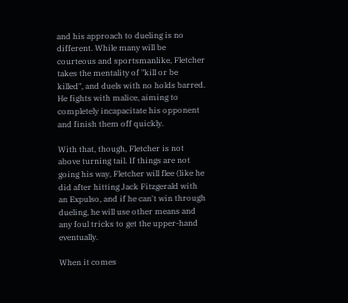and his approach to dueling is no different. While many will be courteous and sportsmanlike, Fletcher takes the mentality of "kill or be killed", and duels with no holds barred. He fights with malice, aiming to completely incapacitate his opponent and finish them off quickly.

With that, though, Fletcher is not above turning tail. If things are not going his way, Fletcher will flee (like he did after hitting Jack Fitzgerald with an Expulso, and if he can't win through dueling, he will use other means and any foul tricks to get the upper-hand eventually.

When it comes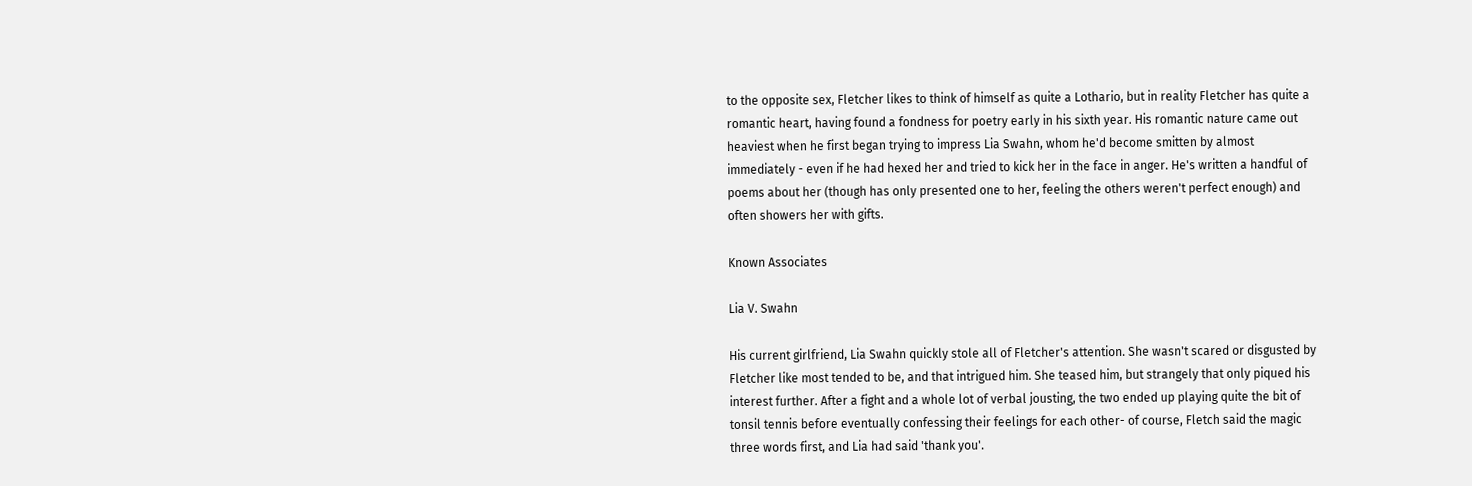to the opposite sex, Fletcher likes to think of himself as quite a Lothario, but in reality Fletcher has quite a romantic heart, having found a fondness for poetry early in his sixth year. His romantic nature came out heaviest when he first began trying to impress Lia Swahn, whom he'd become smitten by almost immediately - even if he had hexed her and tried to kick her in the face in anger. He's written a handful of poems about her (though has only presented one to her, feeling the others weren't perfect enough) and often showers her with gifts.

Known Associates

Lia V. Swahn

His current girlfriend, Lia Swahn quickly stole all of Fletcher's attention. She wasn't scared or disgusted by Fletcher like most tended to be, and that intrigued him. She teased him, but strangely that only piqued his interest further. After a fight and a whole lot of verbal jousting, the two ended up playing quite the bit of tonsil tennis before eventually confessing their feelings for each other- of course, Fletch said the magic three words first, and Lia had said 'thank you'.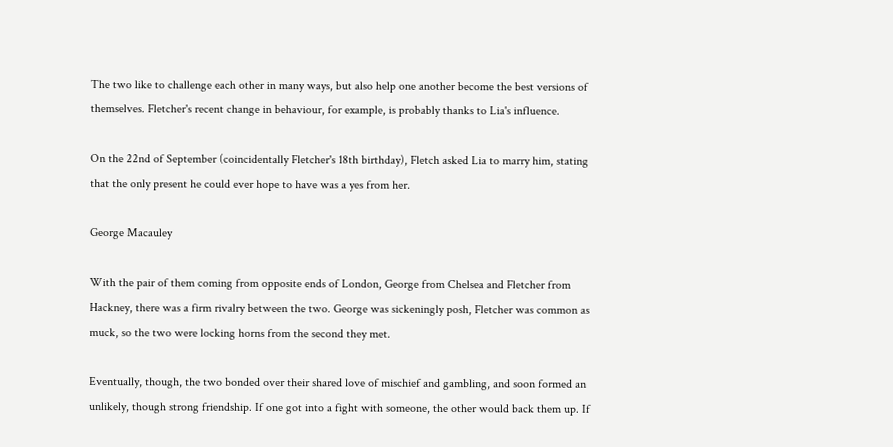The two like to challenge each other in many ways, but also help one another become the best versions of themselves. Fletcher's recent change in behaviour, for example, is probably thanks to Lia's influence.

On the 22nd of September (coincidentally Fletcher's 18th birthday), Fletch asked Lia to marry him, stating that the only present he could ever hope to have was a yes from her.

George Macauley

With the pair of them coming from opposite ends of London, George from Chelsea and Fletcher from Hackney, there was a firm rivalry between the two. George was sickeningly posh, Fletcher was common as muck, so the two were locking horns from the second they met.

Eventually, though, the two bonded over their shared love of mischief and gambling, and soon formed an unlikely, though strong friendship. If one got into a fight with someone, the other would back them up. If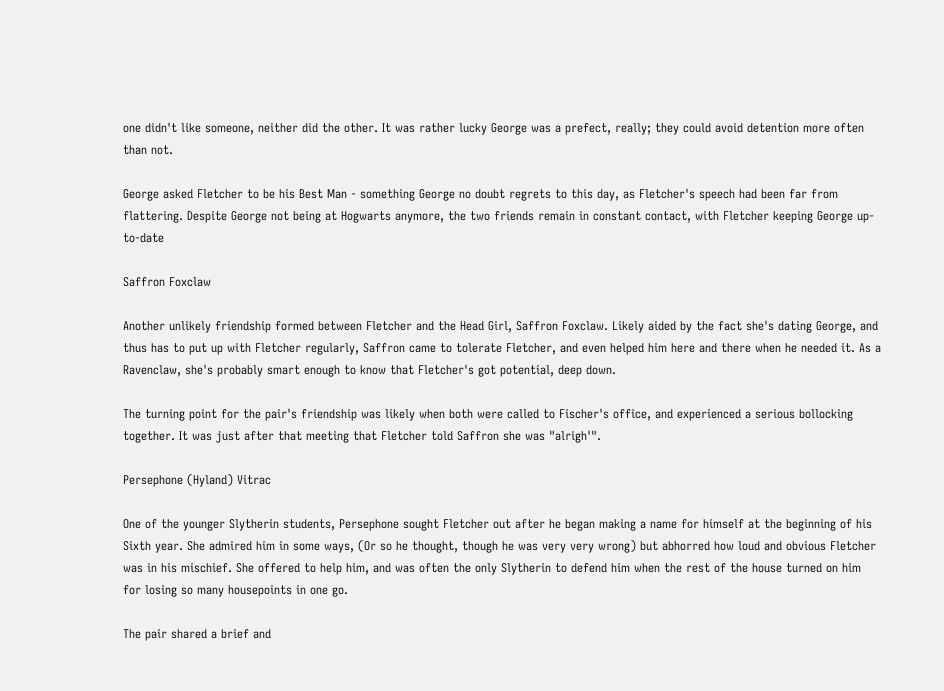one didn't like someone, neither did the other. It was rather lucky George was a prefect, really; they could avoid detention more often than not.

George asked Fletcher to be his Best Man - something George no doubt regrets to this day, as Fletcher's speech had been far from flattering. Despite George not being at Hogwarts anymore, the two friends remain in constant contact, with Fletcher keeping George up-to-date

Saffron Foxclaw

Another unlikely friendship formed between Fletcher and the Head Girl, Saffron Foxclaw. Likely aided by the fact she's dating George, and thus has to put up with Fletcher regularly, Saffron came to tolerate Fletcher, and even helped him here and there when he needed it. As a Ravenclaw, she's probably smart enough to know that Fletcher's got potential, deep down.

The turning point for the pair's friendship was likely when both were called to Fischer's office, and experienced a serious bollocking together. It was just after that meeting that Fletcher told Saffron she was "alrigh'".

Persephone (Hyland) Vitrac

One of the younger Slytherin students, Persephone sought Fletcher out after he began making a name for himself at the beginning of his Sixth year. She admired him in some ways, (Or so he thought, though he was very very wrong) but abhorred how loud and obvious Fletcher was in his mischief. She offered to help him, and was often the only Slytherin to defend him when the rest of the house turned on him for losing so many housepoints in one go.

The pair shared a brief and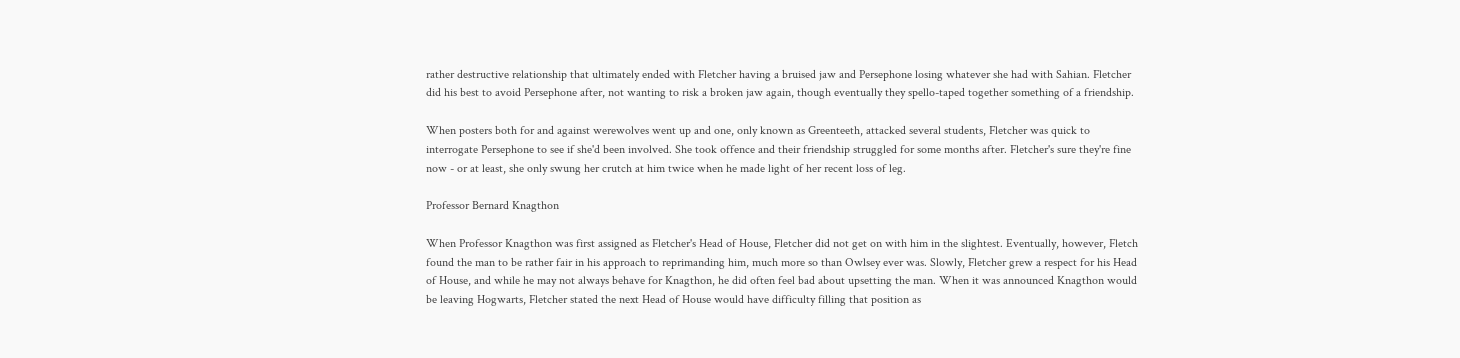rather destructive relationship that ultimately ended with Fletcher having a bruised jaw and Persephone losing whatever she had with Sahian. Fletcher did his best to avoid Persephone after, not wanting to risk a broken jaw again, though eventually they spello-taped together something of a friendship.

When posters both for and against werewolves went up and one, only known as Greenteeth, attacked several students, Fletcher was quick to interrogate Persephone to see if she'd been involved. She took offence and their friendship struggled for some months after. Fletcher's sure they're fine now - or at least, she only swung her crutch at him twice when he made light of her recent loss of leg.

Professor Bernard Knagthon

When Professor Knagthon was first assigned as Fletcher's Head of House, Fletcher did not get on with him in the slightest. Eventually, however, Fletch found the man to be rather fair in his approach to reprimanding him, much more so than Owlsey ever was. Slowly, Fletcher grew a respect for his Head of House, and while he may not always behave for Knagthon, he did often feel bad about upsetting the man. When it was announced Knagthon would be leaving Hogwarts, Fletcher stated the next Head of House would have difficulty filling that position as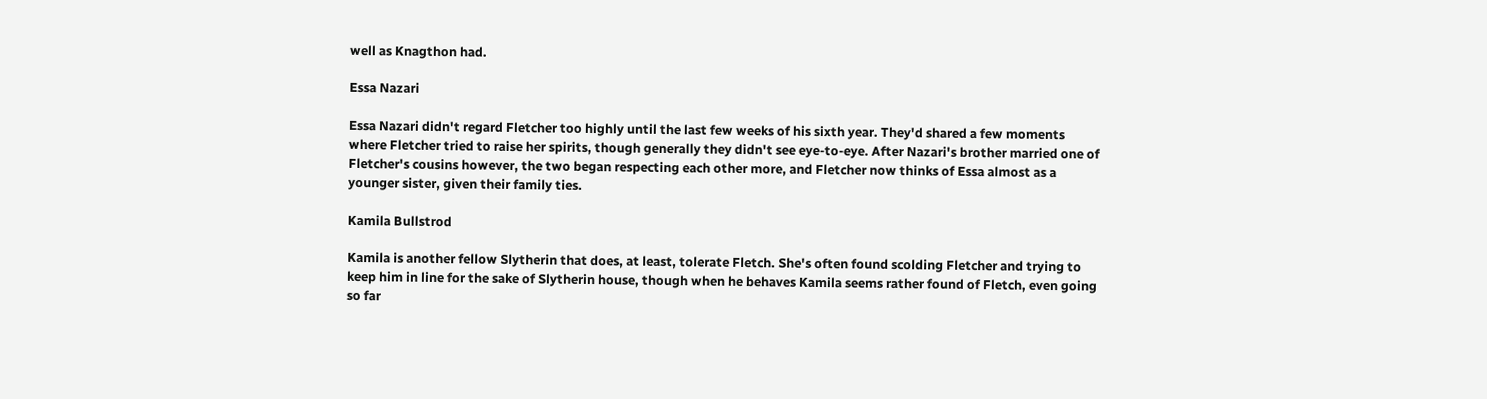well as Knagthon had.

Essa Nazari

Essa Nazari didn't regard Fletcher too highly until the last few weeks of his sixth year. They'd shared a few moments where Fletcher tried to raise her spirits, though generally they didn't see eye-to-eye. After Nazari's brother married one of Fletcher's cousins however, the two began respecting each other more, and Fletcher now thinks of Essa almost as a younger sister, given their family ties.

Kamila Bullstrod

Kamila is another fellow Slytherin that does, at least, tolerate Fletch. She's often found scolding Fletcher and trying to keep him in line for the sake of Slytherin house, though when he behaves Kamila seems rather found of Fletch, even going so far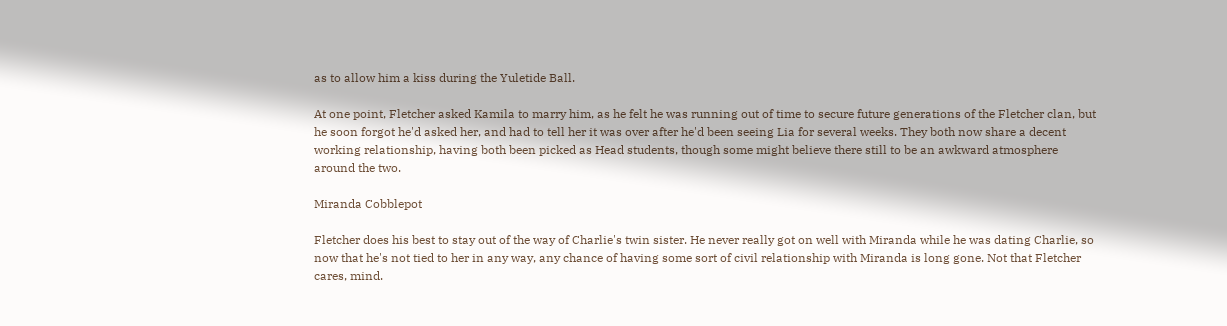as to allow him a kiss during the Yuletide Ball.

At one point, Fletcher asked Kamila to marry him, as he felt he was running out of time to secure future generations of the Fletcher clan, but he soon forgot he'd asked her, and had to tell her it was over after he'd been seeing Lia for several weeks. They both now share a decent working relationship, having both been picked as Head students, though some might believe there still to be an awkward atmosphere around the two.

Miranda Cobblepot

Fletcher does his best to stay out of the way of Charlie's twin sister. He never really got on well with Miranda while he was dating Charlie, so now that he's not tied to her in any way, any chance of having some sort of civil relationship with Miranda is long gone. Not that Fletcher cares, mind.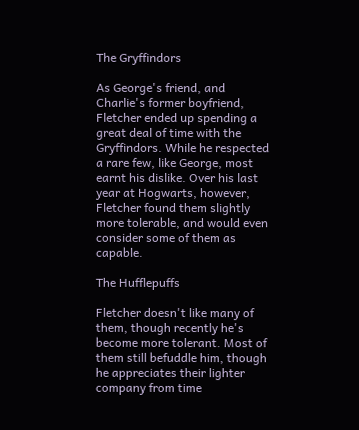The Gryffindors

As George's friend, and Charlie's former boyfriend, Fletcher ended up spending a great deal of time with the Gryffindors. While he respected a rare few, like George, most earnt his dislike. Over his last year at Hogwarts, however, Fletcher found them slightly more tolerable, and would even consider some of them as capable.

The Hufflepuffs

Fletcher doesn't like many of them, though recently he's become more tolerant. Most of them still befuddle him, though he appreciates their lighter company from time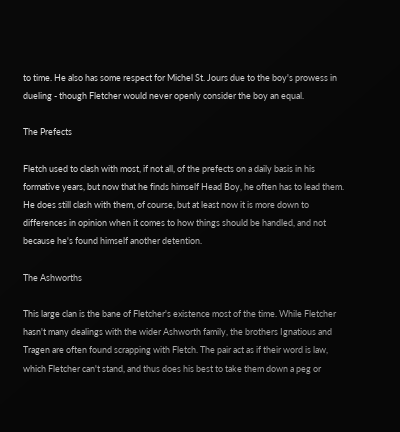to time. He also has some respect for Michel St. Jours due to the boy's prowess in dueling - though Fletcher would never openly consider the boy an equal.

The Prefects

Fletch used to clash with most, if not all, of the prefects on a daily basis in his formative years, but now that he finds himself Head Boy, he often has to lead them. He does still clash with them, of course, but at least now it is more down to differences in opinion when it comes to how things should be handled, and not because he's found himself another detention.

The Ashworths

This large clan is the bane of Fletcher's existence most of the time. While Fletcher hasn't many dealings with the wider Ashworth family, the brothers Ignatious and Tragen are often found scrapping with Fletch. The pair act as if their word is law, which Fletcher can't stand, and thus does his best to take them down a peg or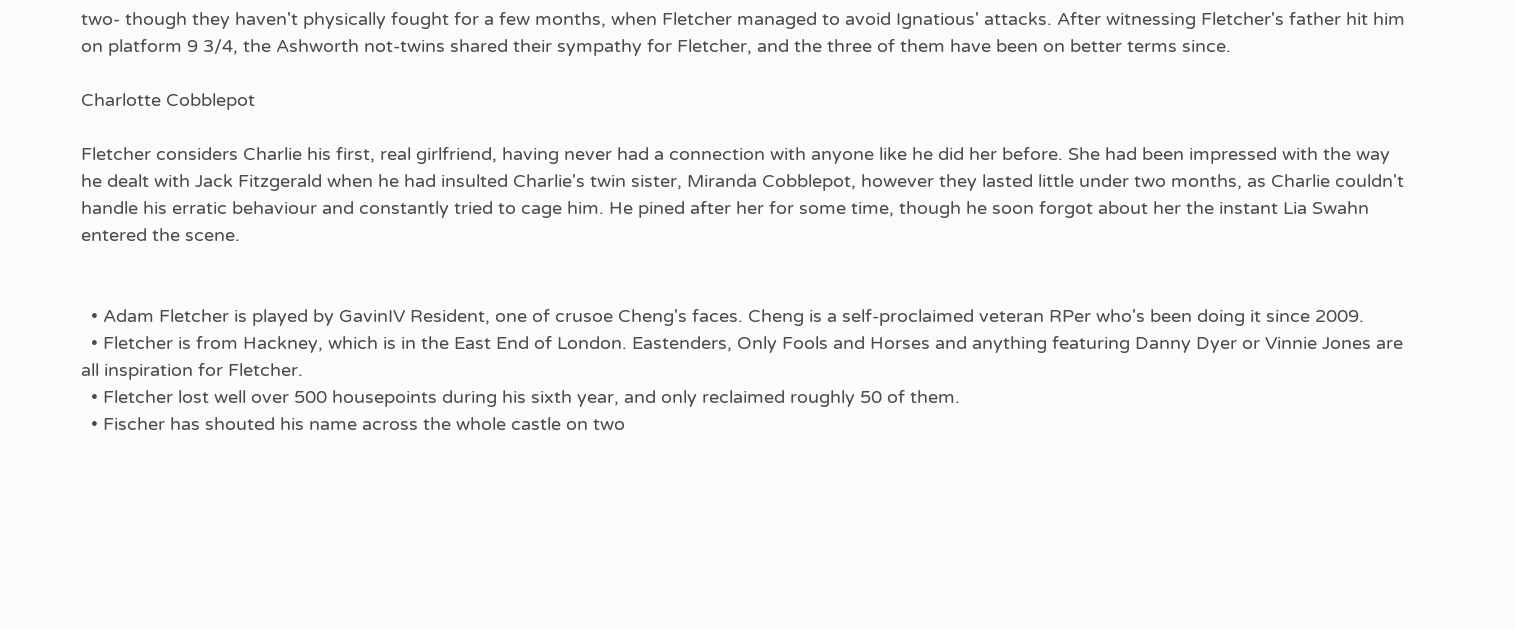two- though they haven't physically fought for a few months, when Fletcher managed to avoid Ignatious' attacks. After witnessing Fletcher's father hit him on platform 9 3/4, the Ashworth not-twins shared their sympathy for Fletcher, and the three of them have been on better terms since.

Charlotte Cobblepot

Fletcher considers Charlie his first, real girlfriend, having never had a connection with anyone like he did her before. She had been impressed with the way he dealt with Jack Fitzgerald when he had insulted Charlie's twin sister, Miranda Cobblepot, however they lasted little under two months, as Charlie couldn't handle his erratic behaviour and constantly tried to cage him. He pined after her for some time, though he soon forgot about her the instant Lia Swahn entered the scene.


  • Adam Fletcher is played by GavinIV Resident, one of crusoe Cheng's faces. Cheng is a self-proclaimed veteran RPer who's been doing it since 2009.
  • Fletcher is from Hackney, which is in the East End of London. Eastenders, Only Fools and Horses and anything featuring Danny Dyer or Vinnie Jones are all inspiration for Fletcher.
  • Fletcher lost well over 500 housepoints during his sixth year, and only reclaimed roughly 50 of them.
  • Fischer has shouted his name across the whole castle on two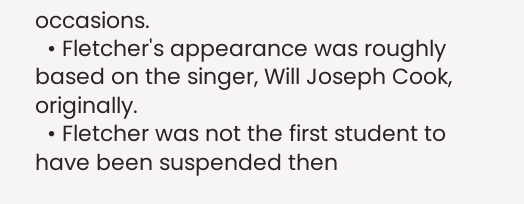occasions.
  • Fletcher's appearance was roughly based on the singer, Will Joseph Cook, originally.
  • Fletcher was not the first student to have been suspended then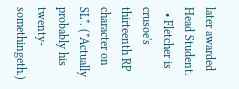later awarded Head Student.
  • Fletcher is crusoe's thirteenth RP character on SL*. (*Actually probably his twenty-somethingeth.)